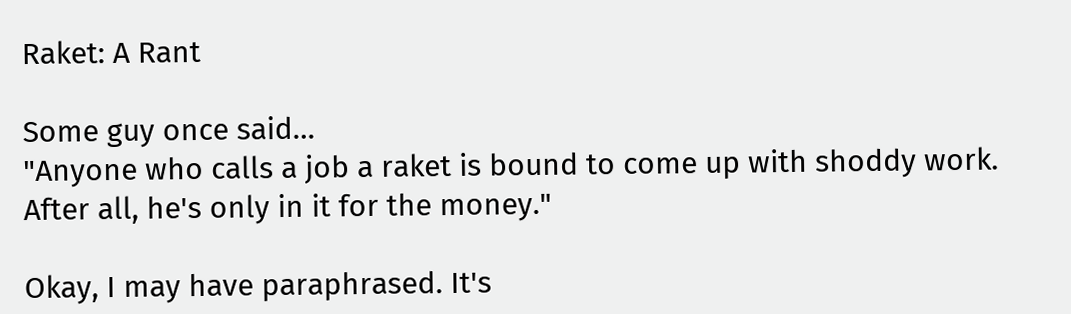Raket: A Rant

Some guy once said…
"Anyone who calls a job a raket is bound to come up with shoddy work. After all, he's only in it for the money."

Okay, I may have paraphrased. It's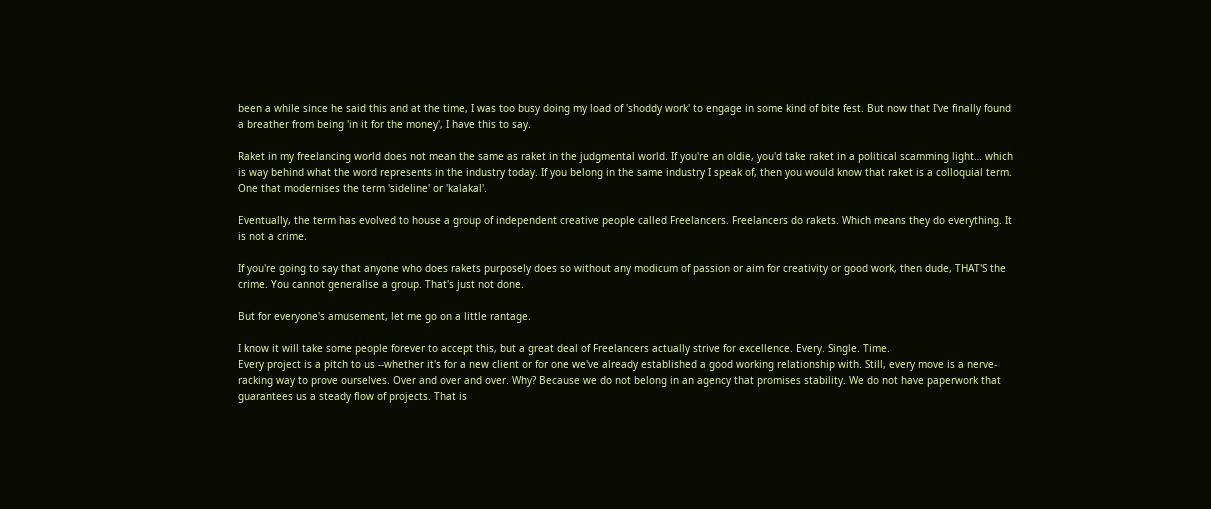been a while since he said this and at the time, I was too busy doing my load of 'shoddy work' to engage in some kind of bite fest. But now that I've finally found a breather from being 'in it for the money', I have this to say.

Raket in my freelancing world does not mean the same as raket in the judgmental world. If you're an oldie, you'd take raket in a political scamming light… which is way behind what the word represents in the industry today. If you belong in the same industry I speak of, then you would know that raket is a colloquial term. One that modernises the term 'sideline' or 'kalakal'.

Eventually, the term has evolved to house a group of independent creative people called Freelancers. Freelancers do rakets. Which means they do everything. It is not a crime.

If you're going to say that anyone who does rakets purposely does so without any modicum of passion or aim for creativity or good work, then dude, THAT'S the crime. You cannot generalise a group. That's just not done.

But for everyone's amusement, let me go on a little rantage.

I know it will take some people forever to accept this, but a great deal of Freelancers actually strive for excellence. Every. Single. Time.
Every project is a pitch to us --whether it's for a new client or for one we've already established a good working relationship with. Still, every move is a nerve-racking way to prove ourselves. Over and over and over. Why? Because we do not belong in an agency that promises stability. We do not have paperwork that guarantees us a steady flow of projects. That is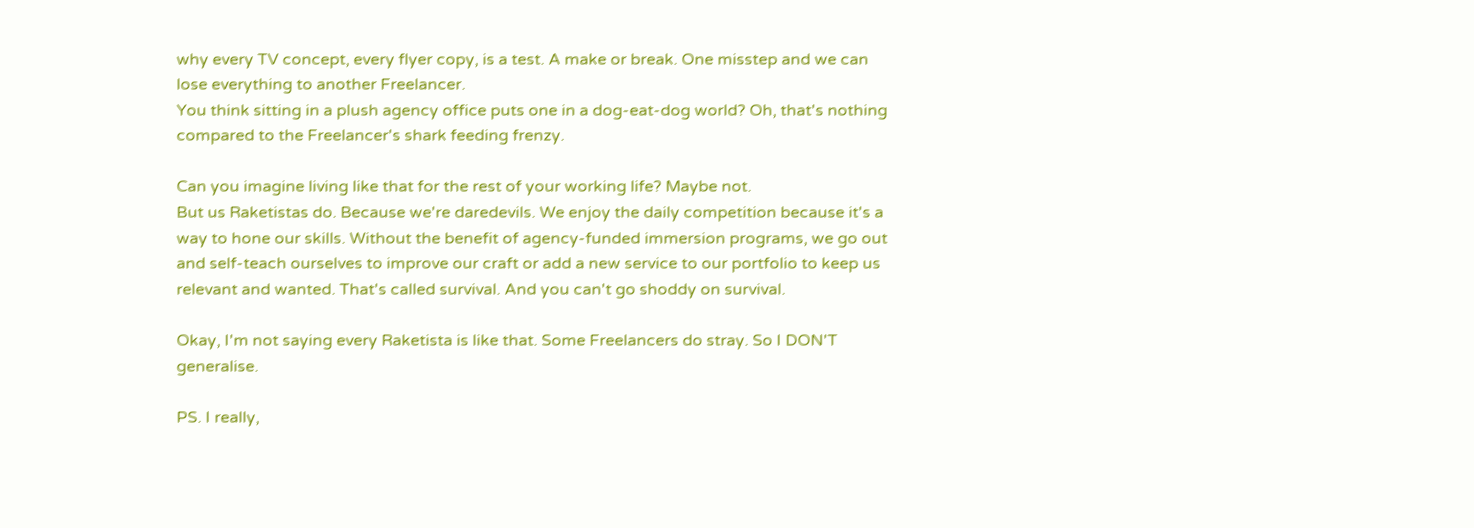why every TV concept, every flyer copy, is a test. A make or break. One misstep and we can lose everything to another Freelancer.
You think sitting in a plush agency office puts one in a dog-eat-dog world? Oh, that's nothing compared to the Freelancer's shark feeding frenzy.

Can you imagine living like that for the rest of your working life? Maybe not.
But us Raketistas do. Because we're daredevils. We enjoy the daily competition because it's a way to hone our skills. Without the benefit of agency-funded immersion programs, we go out and self-teach ourselves to improve our craft or add a new service to our portfolio to keep us relevant and wanted. That's called survival. And you can't go shoddy on survival.

Okay, I'm not saying every Raketista is like that. Some Freelancers do stray. So I DON'T generalise.

PS. I really,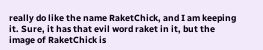really do like the name RaketChick, and I am keeping it. Sure, it has that evil word raket in it, but the image of RaketChick is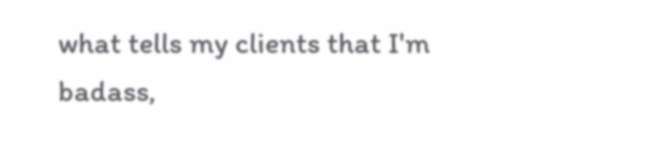what tells my clients that I'm badass,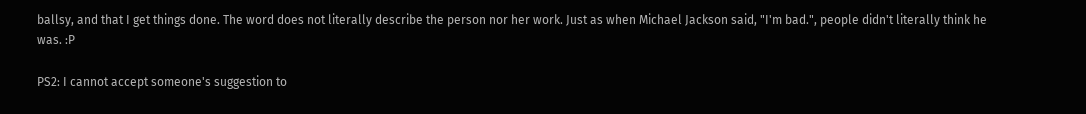ballsy, and that I get things done. The word does not literally describe the person nor her work. Just as when Michael Jackson said, "I'm bad.", people didn't literally think he was. :P

PS2: I cannot accept someone's suggestion to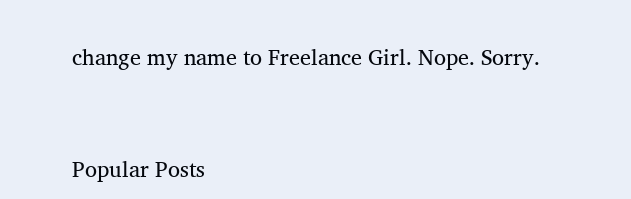change my name to Freelance Girl. Nope. Sorry.


Popular Posts